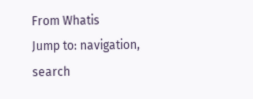From Whatis
Jump to: navigation, search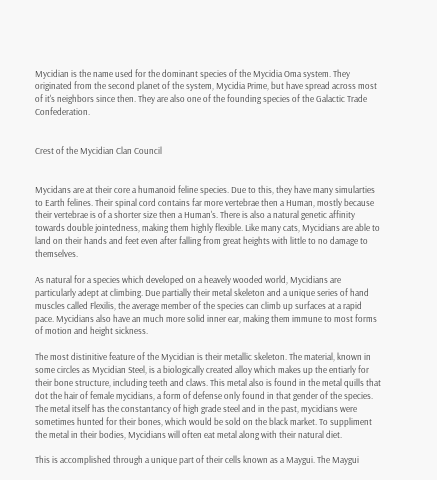Mycidian is the name used for the dominant species of the Mycidia Oma system. They originated from the second planet of the system, Mycidia Prime, but have spread across most of it's neighbors since then. They are also one of the founding species of the Galactic Trade Confederation.


Crest of the Mycidian Clan Council


Mycidans are at their core a humanoid feline species. Due to this, they have many simularties to Earth felines. Their spinal cord contains far more vertebrae then a Human, mostly because their vertebrae is of a shorter size then a Human's. There is also a natural genetic affinity towards double jointedness, making them highly flexible. Like many cats, Mycidians are able to land on their hands and feet even after falling from great heights with little to no damage to themselves.

As natural for a species which developed on a heavely wooded world, Mycidians are particularly adept at climbing. Due partially their metal skeleton and a unique series of hand muscles called Flexilis, the average member of the species can climb up surfaces at a rapid pace. Mycidians also have an much more solid inner ear, making them immune to most forms of motion and height sickness.

The most distinitive feature of the Mycidian is their metallic skeleton. The material, known in some circles as Mycidian Steel, is a biologically created alloy which makes up the entiarly for their bone structure, including teeth and claws. This metal also is found in the metal quills that dot the hair of female mycidians, a form of defense only found in that gender of the species. The metal itself has the constantancy of high grade steel and in the past, mycidians were sometimes hunted for their bones, which would be sold on the black market. To suppliment the metal in their bodies, Mycidians will often eat metal along with their natural diet.

This is accomplished through a unique part of their cells known as a Maygui. The Maygui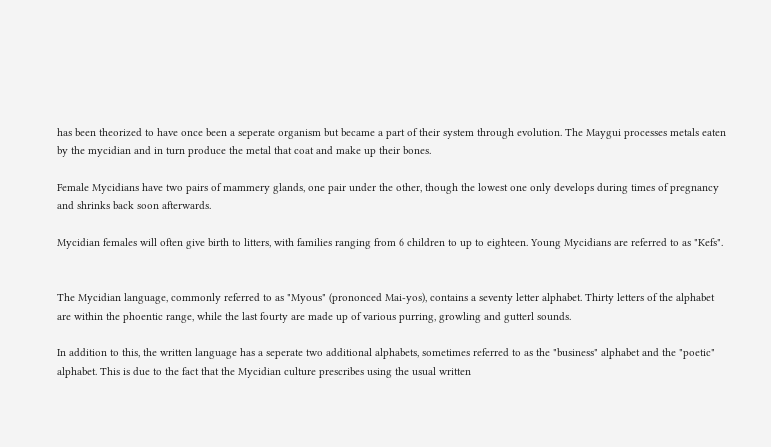has been theorized to have once been a seperate organism but became a part of their system through evolution. The Maygui processes metals eaten by the mycidian and in turn produce the metal that coat and make up their bones.

Female Mycidians have two pairs of mammery glands, one pair under the other, though the lowest one only develops during times of pregnancy and shrinks back soon afterwards.

Mycidian females will often give birth to litters, with families ranging from 6 children to up to eighteen. Young Mycidians are referred to as "Kefs".


The Mycidian language, commonly referred to as "Myous" (prononced Mai-yos), contains a seventy letter alphabet. Thirty letters of the alphabet are within the phoentic range, while the last fourty are made up of various purring, growling and gutterl sounds.

In addition to this, the written language has a seperate two additional alphabets, sometimes referred to as the "business" alphabet and the "poetic" alphabet. This is due to the fact that the Mycidian culture prescribes using the usual written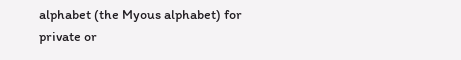alphabet (the Myous alphabet) for private or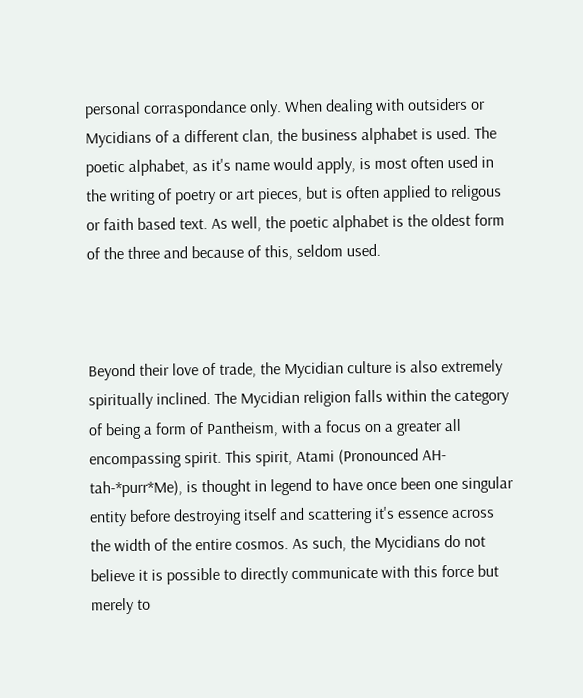personal corraspondance only. When dealing with outsiders or Mycidians of a different clan, the business alphabet is used. The poetic alphabet, as it's name would apply, is most often used in the writing of poetry or art pieces, but is often applied to religous or faith based text. As well, the poetic alphabet is the oldest form of the three and because of this, seldom used.



Beyond their love of trade, the Mycidian culture is also extremely spiritually inclined. The Mycidian religion falls within the category of being a form of Pantheism, with a focus on a greater all encompassing spirit. This spirit, Atami (Pronounced AH-tah-*purr*Me), is thought in legend to have once been one singular entity before destroying itself and scattering it's essence across the width of the entire cosmos. As such, the Mycidians do not believe it is possible to directly communicate with this force but merely to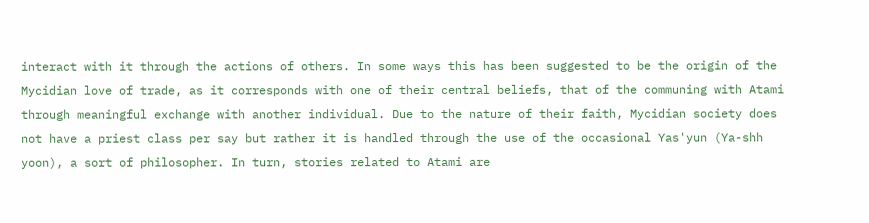interact with it through the actions of others. In some ways this has been suggested to be the origin of the Mycidian love of trade, as it corresponds with one of their central beliefs, that of the communing with Atami through meaningful exchange with another individual. Due to the nature of their faith, Mycidian society does not have a priest class per say but rather it is handled through the use of the occasional Yas'yun (Ya-shh yoon), a sort of philosopher. In turn, stories related to Atami are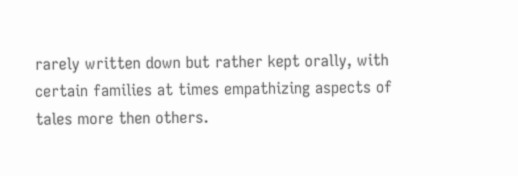rarely written down but rather kept orally, with certain families at times empathizing aspects of tales more then others.